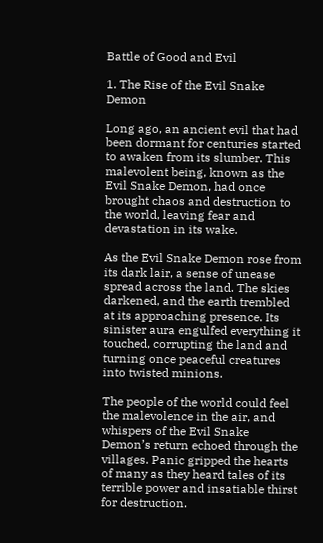Battle of Good and Evil

1. The Rise of the Evil Snake Demon

Long ago, an ancient evil that had been dormant for centuries started to awaken from its slumber. This malevolent being, known as the Evil Snake Demon, had once brought chaos and destruction to the world, leaving fear and devastation in its wake.

As the Evil Snake Demon rose from its dark lair, a sense of unease spread across the land. The skies darkened, and the earth trembled at its approaching presence. Its sinister aura engulfed everything it touched, corrupting the land and turning once peaceful creatures into twisted minions.

The people of the world could feel the malevolence in the air, and whispers of the Evil Snake Demon’s return echoed through the villages. Panic gripped the hearts of many as they heard tales of its terrible power and insatiable thirst for destruction.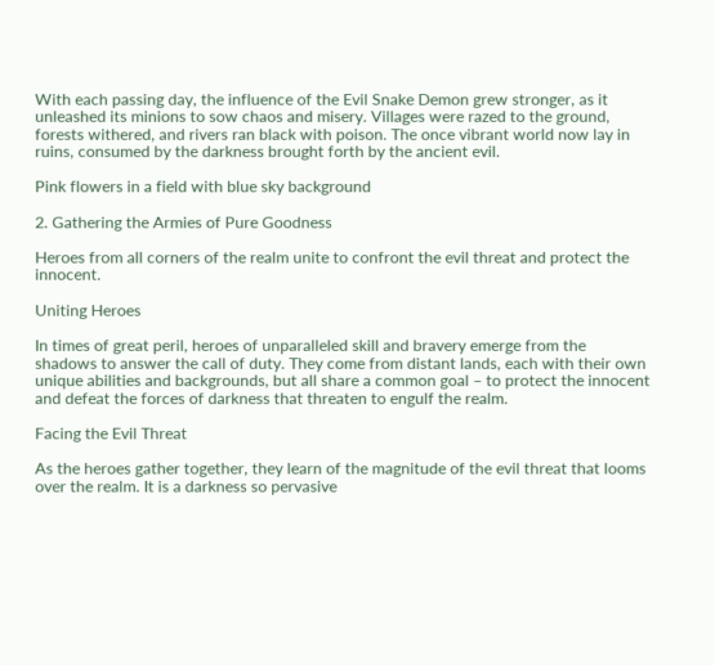With each passing day, the influence of the Evil Snake Demon grew stronger, as it unleashed its minions to sow chaos and misery. Villages were razed to the ground, forests withered, and rivers ran black with poison. The once vibrant world now lay in ruins, consumed by the darkness brought forth by the ancient evil.

Pink flowers in a field with blue sky background

2. Gathering the Armies of Pure Goodness

Heroes from all corners of the realm unite to confront the evil threat and protect the innocent.

Uniting Heroes

In times of great peril, heroes of unparalleled skill and bravery emerge from the shadows to answer the call of duty. They come from distant lands, each with their own unique abilities and backgrounds, but all share a common goal – to protect the innocent and defeat the forces of darkness that threaten to engulf the realm.

Facing the Evil Threat

As the heroes gather together, they learn of the magnitude of the evil threat that looms over the realm. It is a darkness so pervasive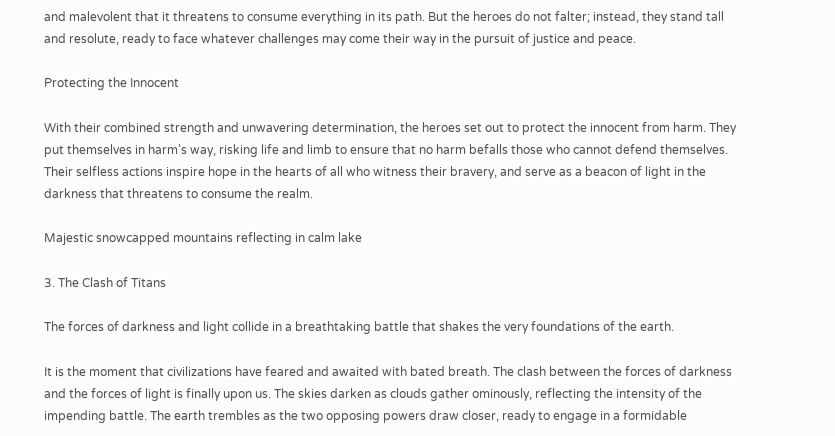and malevolent that it threatens to consume everything in its path. But the heroes do not falter; instead, they stand tall and resolute, ready to face whatever challenges may come their way in the pursuit of justice and peace.

Protecting the Innocent

With their combined strength and unwavering determination, the heroes set out to protect the innocent from harm. They put themselves in harm’s way, risking life and limb to ensure that no harm befalls those who cannot defend themselves. Their selfless actions inspire hope in the hearts of all who witness their bravery, and serve as a beacon of light in the darkness that threatens to consume the realm.

Majestic snowcapped mountains reflecting in calm lake

3. The Clash of Titans

The forces of darkness and light collide in a breathtaking battle that shakes the very foundations of the earth.

It is the moment that civilizations have feared and awaited with bated breath. The clash between the forces of darkness and the forces of light is finally upon us. The skies darken as clouds gather ominously, reflecting the intensity of the impending battle. The earth trembles as the two opposing powers draw closer, ready to engage in a formidable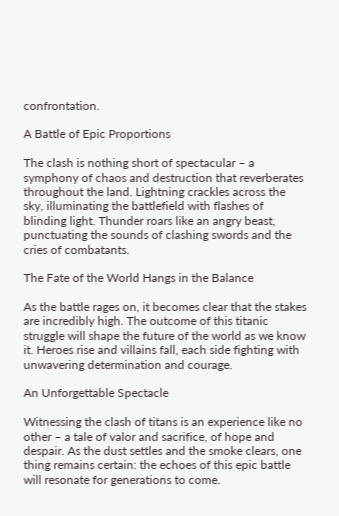confrontation.

A Battle of Epic Proportions

The clash is nothing short of spectacular – a symphony of chaos and destruction that reverberates throughout the land. Lightning crackles across the sky, illuminating the battlefield with flashes of blinding light. Thunder roars like an angry beast, punctuating the sounds of clashing swords and the cries of combatants.

The Fate of the World Hangs in the Balance

As the battle rages on, it becomes clear that the stakes are incredibly high. The outcome of this titanic struggle will shape the future of the world as we know it. Heroes rise and villains fall, each side fighting with unwavering determination and courage.

An Unforgettable Spectacle

Witnessing the clash of titans is an experience like no other – a tale of valor and sacrifice, of hope and despair. As the dust settles and the smoke clears, one thing remains certain: the echoes of this epic battle will resonate for generations to come.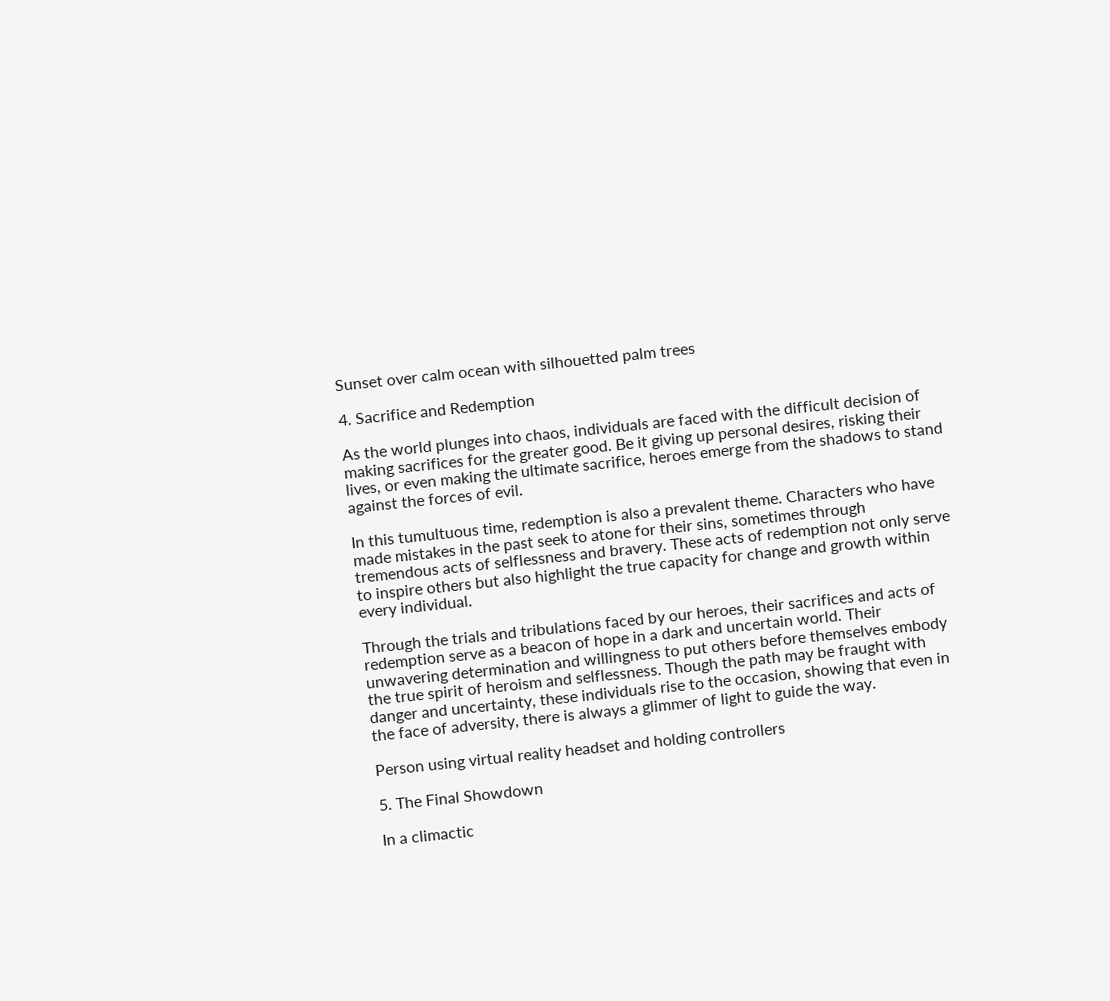Sunset over calm ocean with silhouetted palm trees

4. Sacrifice and Redemption

As the world plunges into chaos, individuals are faced with the difficult decision of making sacrifices for the greater good. Be it giving up personal desires, risking their lives, or even making the ultimate sacrifice, heroes emerge from the shadows to stand against the forces of evil.

In this tumultuous time, redemption is also a prevalent theme. Characters who have made mistakes in the past seek to atone for their sins, sometimes through tremendous acts of selflessness and bravery. These acts of redemption not only serve to inspire others but also highlight the true capacity for change and growth within every individual.

Through the trials and tribulations faced by our heroes, their sacrifices and acts of redemption serve as a beacon of hope in a dark and uncertain world. Their unwavering determination and willingness to put others before themselves embody the true spirit of heroism and selflessness. Though the path may be fraught with danger and uncertainty, these individuals rise to the occasion, showing that even in the face of adversity, there is always a glimmer of light to guide the way.

Person using virtual reality headset and holding controllers

5. The Final Showdown

In a climactic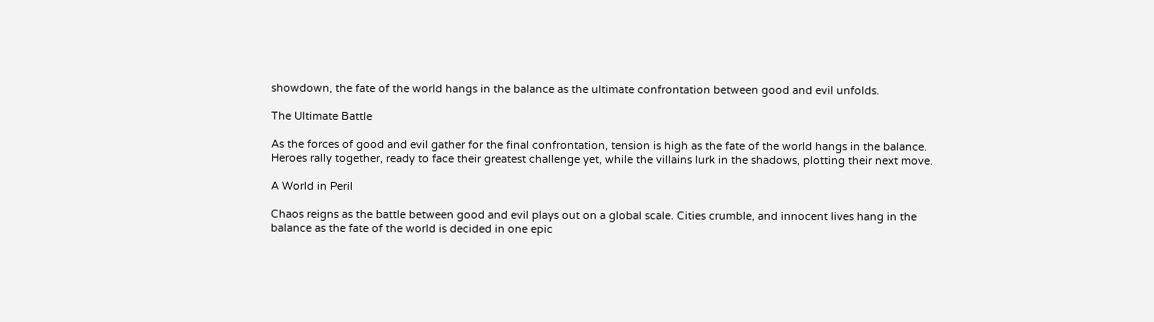showdown, the fate of the world hangs in the balance as the ultimate confrontation between good and evil unfolds.

The Ultimate Battle

As the forces of good and evil gather for the final confrontation, tension is high as the fate of the world hangs in the balance. Heroes rally together, ready to face their greatest challenge yet, while the villains lurk in the shadows, plotting their next move.

A World in Peril

Chaos reigns as the battle between good and evil plays out on a global scale. Cities crumble, and innocent lives hang in the balance as the fate of the world is decided in one epic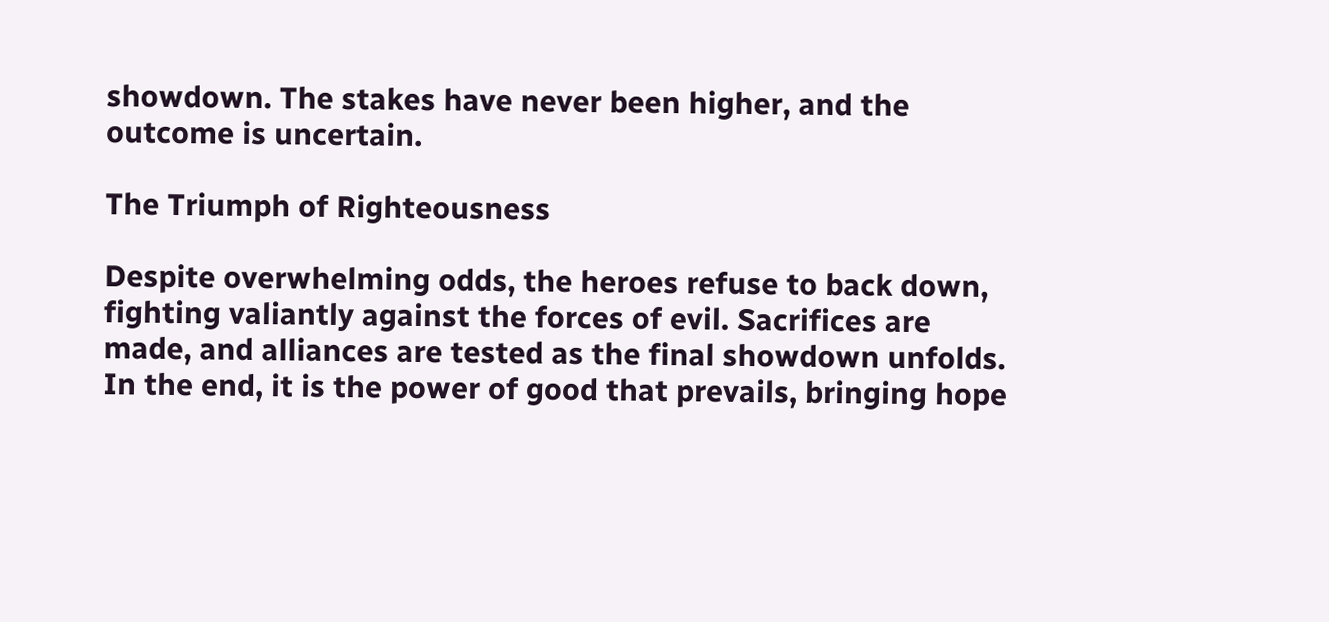showdown. The stakes have never been higher, and the outcome is uncertain.

The Triumph of Righteousness

Despite overwhelming odds, the heroes refuse to back down, fighting valiantly against the forces of evil. Sacrifices are made, and alliances are tested as the final showdown unfolds. In the end, it is the power of good that prevails, bringing hope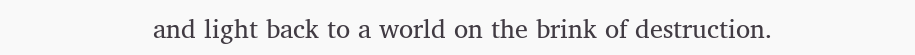and light back to a world on the brink of destruction.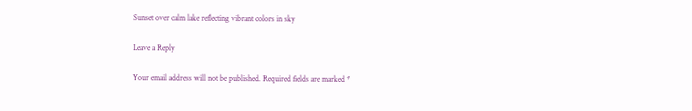Sunset over calm lake reflecting vibrant colors in sky

Leave a Reply

Your email address will not be published. Required fields are marked *